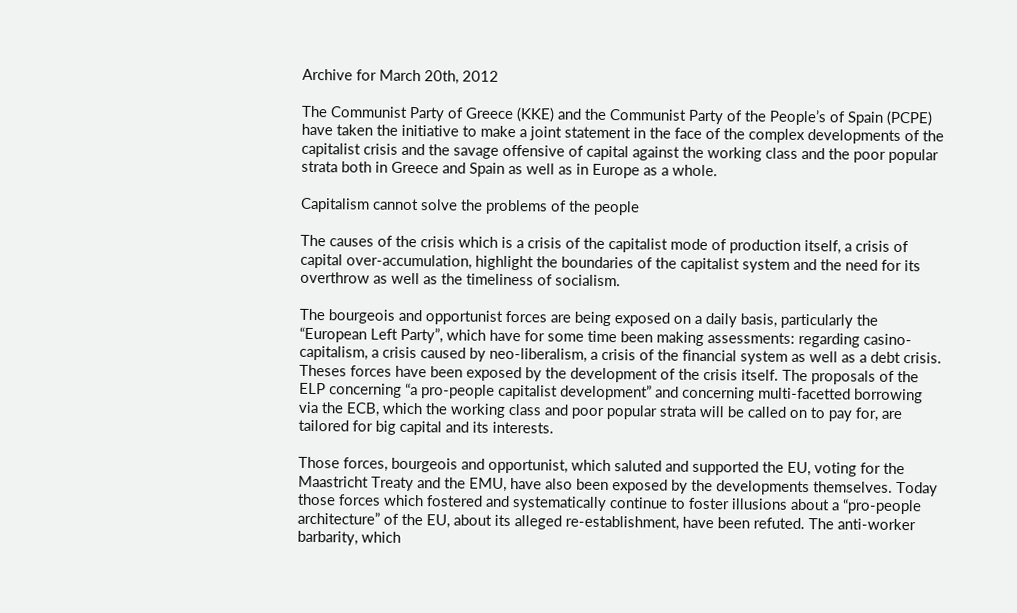Archive for March 20th, 2012

The Communist Party of Greece (KKE) and the Communist Party of the People’s of Spain (PCPE) have taken the initiative to make a joint statement in the face of the complex developments of the capitalist crisis and the savage offensive of capital against the working class and the poor popular strata both in Greece and Spain as well as in Europe as a whole.

Capitalism cannot solve the problems of the people

The causes of the crisis which is a crisis of the capitalist mode of production itself, a crisis of capital over-accumulation, highlight the boundaries of the capitalist system and the need for its overthrow as well as the timeliness of socialism.

The bourgeois and opportunist forces are being exposed on a daily basis, particularly the “European Left Party”, which have for some time been making assessments: regarding casino-capitalism, a crisis caused by neo-liberalism, a crisis of the financial system as well as a debt crisis. Theses forces have been exposed by the development of the crisis itself. The proposals of the ELP concerning “a pro-people capitalist development” and concerning multi-facetted borrowing via the ECB, which the working class and poor popular strata will be called on to pay for, are tailored for big capital and its interests.

Those forces, bourgeois and opportunist, which saluted and supported the EU, voting for the Maastricht Treaty and the EMU, have also been exposed by the developments themselves. Today those forces which fostered and systematically continue to foster illusions about a “pro-people architecture” of the EU, about its alleged re-establishment, have been refuted. The anti-worker barbarity, which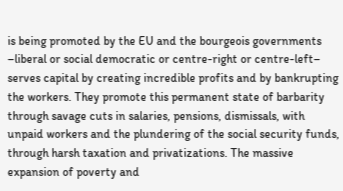is being promoted by the EU and the bourgeois governments –liberal or social democratic or centre-right or centre-left– serves capital by creating incredible profits and by bankrupting the workers. They promote this permanent state of barbarity through savage cuts in salaries, pensions, dismissals, with unpaid workers and the plundering of the social security funds, through harsh taxation and privatizations. The massive expansion of poverty and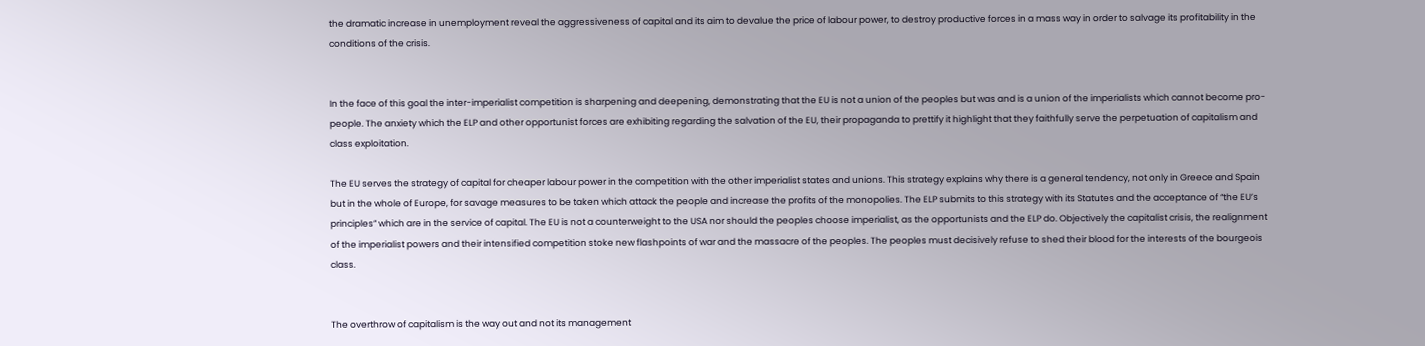the dramatic increase in unemployment reveal the aggressiveness of capital and its aim to devalue the price of labour power, to destroy productive forces in a mass way in order to salvage its profitability in the conditions of the crisis.


In the face of this goal the inter-imperialist competition is sharpening and deepening, demonstrating that the EU is not a union of the peoples but was and is a union of the imperialists which cannot become pro-people. The anxiety which the ELP and other opportunist forces are exhibiting regarding the salvation of the EU, their propaganda to prettify it highlight that they faithfully serve the perpetuation of capitalism and class exploitation.

The EU serves the strategy of capital for cheaper labour power in the competition with the other imperialist states and unions. This strategy explains why there is a general tendency, not only in Greece and Spain but in the whole of Europe, for savage measures to be taken which attack the people and increase the profits of the monopolies. The ELP submits to this strategy with its Statutes and the acceptance of “the EU’s principles” which are in the service of capital. The EU is not a counterweight to the USA nor should the peoples choose imperialist, as the opportunists and the ELP do. Objectively the capitalist crisis, the realignment of the imperialist powers and their intensified competition stoke new flashpoints of war and the massacre of the peoples. The peoples must decisively refuse to shed their blood for the interests of the bourgeois class.


The overthrow of capitalism is the way out and not its management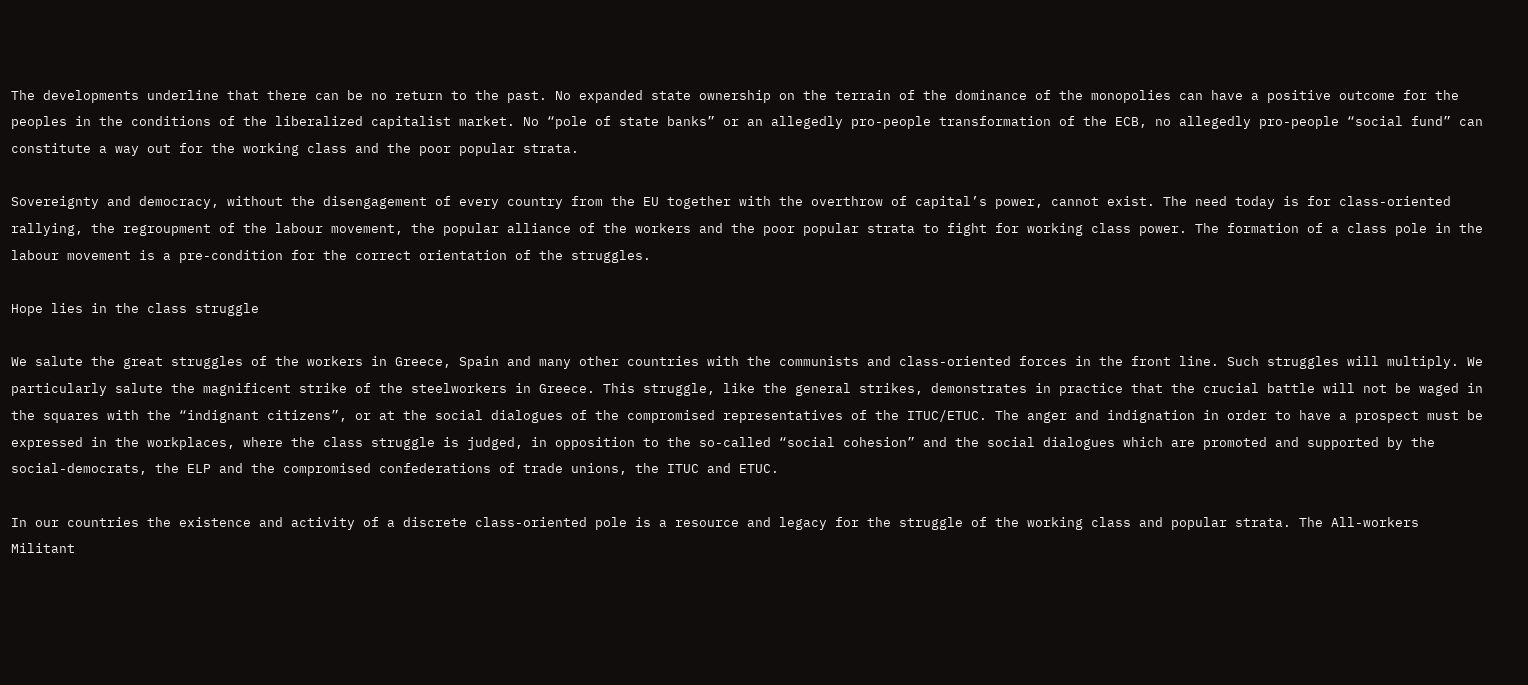The developments underline that there can be no return to the past. No expanded state ownership on the terrain of the dominance of the monopolies can have a positive outcome for the peoples in the conditions of the liberalized capitalist market. No “pole of state banks” or an allegedly pro-people transformation of the ECB, no allegedly pro-people “social fund” can constitute a way out for the working class and the poor popular strata.

Sovereignty and democracy, without the disengagement of every country from the EU together with the overthrow of capital’s power, cannot exist. The need today is for class-oriented rallying, the regroupment of the labour movement, the popular alliance of the workers and the poor popular strata to fight for working class power. The formation of a class pole in the labour movement is a pre-condition for the correct orientation of the struggles.

Hope lies in the class struggle

We salute the great struggles of the workers in Greece, Spain and many other countries with the communists and class-oriented forces in the front line. Such struggles will multiply. We particularly salute the magnificent strike of the steelworkers in Greece. This struggle, like the general strikes, demonstrates in practice that the crucial battle will not be waged in the squares with the “indignant citizens”, or at the social dialogues of the compromised representatives of the ITUC/ETUC. The anger and indignation in order to have a prospect must be expressed in the workplaces, where the class struggle is judged, in opposition to the so-called “social cohesion” and the social dialogues which are promoted and supported by the social-democrats, the ELP and the compromised confederations of trade unions, the ITUC and ETUC.

In our countries the existence and activity of a discrete class-oriented pole is a resource and legacy for the struggle of the working class and popular strata. The All-workers Militant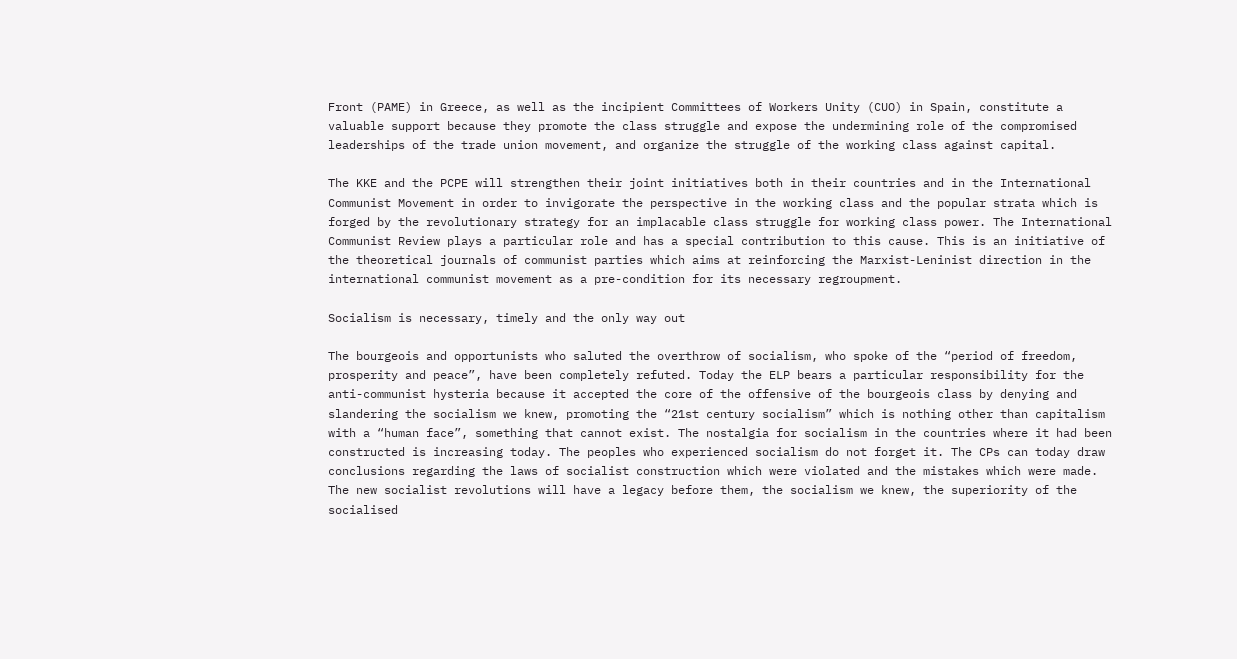Front (PAME) in Greece, as well as the incipient Committees of Workers Unity (CUO) in Spain, constitute a valuable support because they promote the class struggle and expose the undermining role of the compromised leaderships of the trade union movement, and organize the struggle of the working class against capital.

The KKE and the PCPE will strengthen their joint initiatives both in their countries and in the International Communist Movement in order to invigorate the perspective in the working class and the popular strata which is forged by the revolutionary strategy for an implacable class struggle for working class power. The International Communist Review plays a particular role and has a special contribution to this cause. This is an initiative of the theoretical journals of communist parties which aims at reinforcing the Marxist-Leninist direction in the international communist movement as a pre-condition for its necessary regroupment.

Socialism is necessary, timely and the only way out

The bourgeois and opportunists who saluted the overthrow of socialism, who spoke of the “period of freedom, prosperity and peace”, have been completely refuted. Today the ELP bears a particular responsibility for the anti-communist hysteria because it accepted the core of the offensive of the bourgeois class by denying and slandering the socialism we knew, promoting the “21st century socialism” which is nothing other than capitalism with a “human face”, something that cannot exist. The nostalgia for socialism in the countries where it had been constructed is increasing today. The peoples who experienced socialism do not forget it. The CPs can today draw conclusions regarding the laws of socialist construction which were violated and the mistakes which were made. The new socialist revolutions will have a legacy before them, the socialism we knew, the superiority of the socialised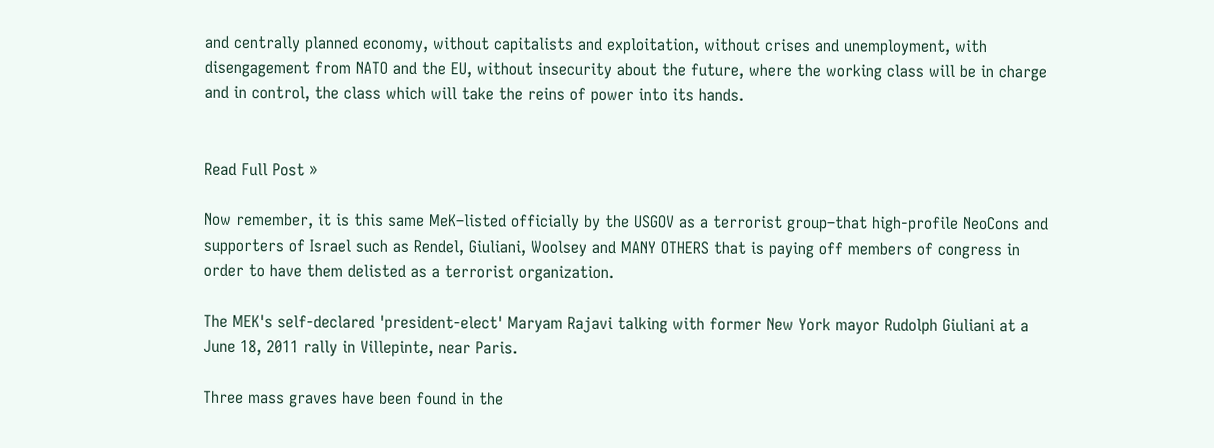and centrally planned economy, without capitalists and exploitation, without crises and unemployment, with disengagement from NATO and the EU, without insecurity about the future, where the working class will be in charge and in control, the class which will take the reins of power into its hands.


Read Full Post »

Now remember, it is this same MeK–listed officially by the USGOV as a terrorist group–that high-profile NeoCons and supporters of Israel such as Rendel, Giuliani, Woolsey and MANY OTHERS that is paying off members of congress in order to have them delisted as a terrorist organization.

The MEK's self-declared 'president-elect' Maryam Rajavi talking with former New York mayor Rudolph Giuliani at a June 18, 2011 rally in Villepinte, near Paris.

Three mass graves have been found in the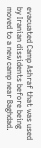evacuated Camp Ashraf that was used by Iranian dissidents before being moved to a new camp near Baghdad.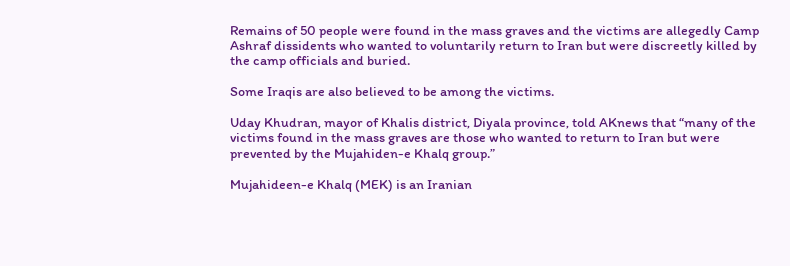Remains of 50 people were found in the mass graves and the victims are allegedly Camp Ashraf dissidents who wanted to voluntarily return to Iran but were discreetly killed by the camp officials and buried.

Some Iraqis are also believed to be among the victims.

Uday Khudran, mayor of Khalis district, Diyala province, told AKnews that “many of the victims found in the mass graves are those who wanted to return to Iran but were prevented by the Mujahiden-e Khalq group.”

Mujahideen-e Khalq (MEK) is an Iranian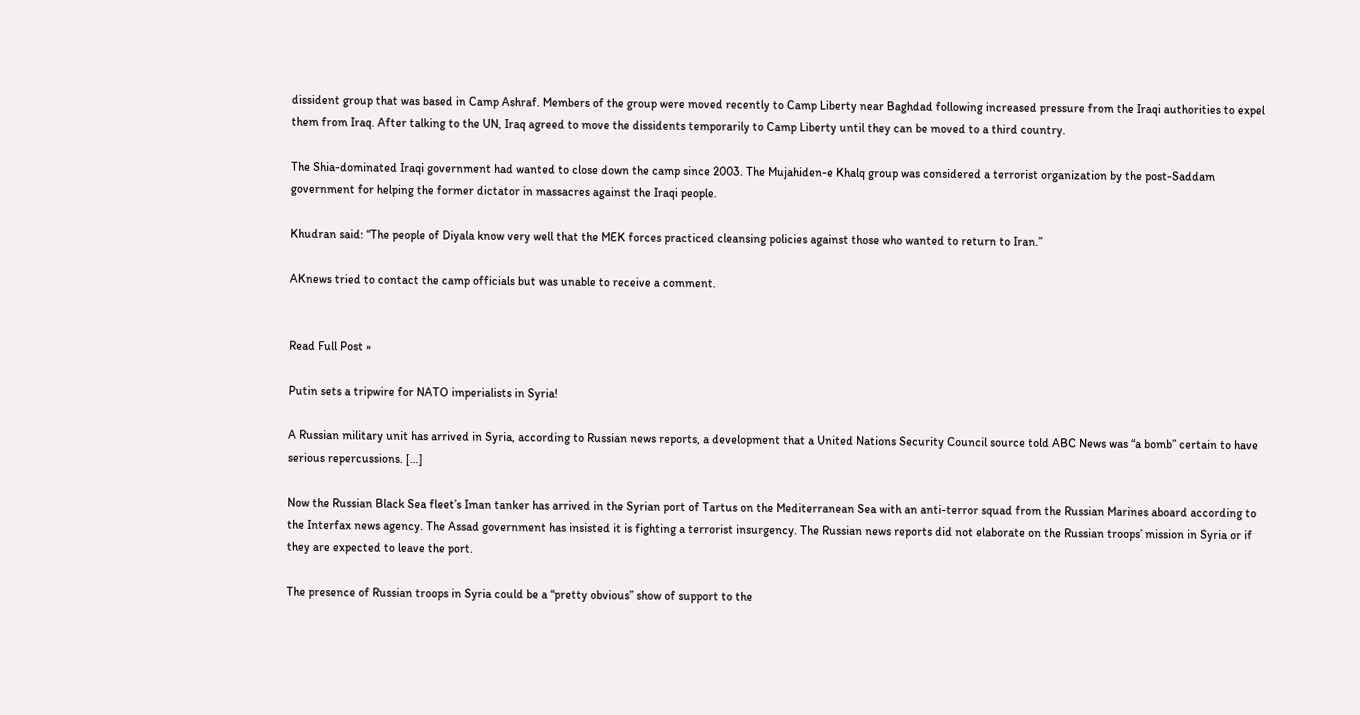dissident group that was based in Camp Ashraf. Members of the group were moved recently to Camp Liberty near Baghdad following increased pressure from the Iraqi authorities to expel them from Iraq. After talking to the UN, Iraq agreed to move the dissidents temporarily to Camp Liberty until they can be moved to a third country.

The Shia-dominated Iraqi government had wanted to close down the camp since 2003. The Mujahiden-e Khalq group was considered a terrorist organization by the post-Saddam government for helping the former dictator in massacres against the Iraqi people.

Khudran said: “The people of Diyala know very well that the MEK forces practiced cleansing policies against those who wanted to return to Iran.”

AKnews tried to contact the camp officials but was unable to receive a comment.


Read Full Post »

Putin sets a tripwire for NATO imperialists in Syria!

A Russian military unit has arrived in Syria, according to Russian news reports, a development that a United Nations Security Council source told ABC News was “a bomb” certain to have serious repercussions. […]

Now the Russian Black Sea fleet’s Iman tanker has arrived in the Syrian port of Tartus on the Mediterranean Sea with an anti-terror squad from the Russian Marines aboard according to the Interfax news agency. The Assad government has insisted it is fighting a terrorist insurgency. The Russian news reports did not elaborate on the Russian troops’ mission in Syria or if they are expected to leave the port.

The presence of Russian troops in Syria could be a “pretty obvious” show of support to the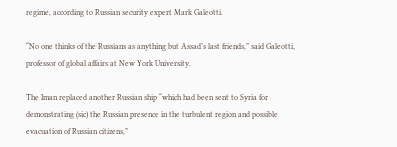regime, according to Russian security expert Mark Galeotti.

“No one thinks of the Russians as anything but Assad’s last friends,” said Galeotti, professor of global affairs at New York University.

The Iman replaced another Russian ship “which had been sent to Syria for demonstrating (sic) the Russian presence in the turbulent region and possible evacuation of Russian citizens,”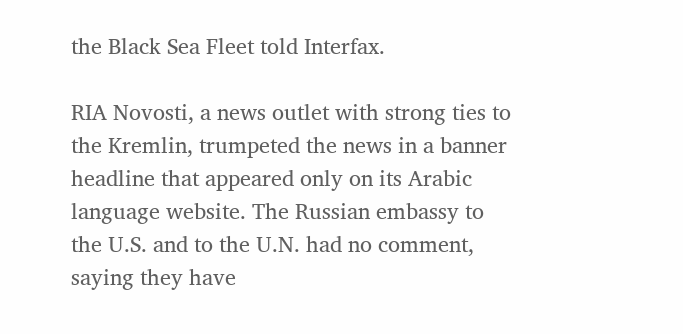the Black Sea Fleet told Interfax.

RIA Novosti, a news outlet with strong ties to the Kremlin, trumpeted the news in a banner headline that appeared only on its Arabic language website. The Russian embassy to the U.S. and to the U.N. had no comment, saying they have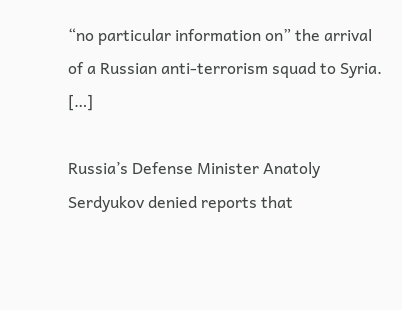“no particular information on” the arrival of a Russian anti-terrorism squad to Syria. […]

Russia’s Defense Minister Anatoly Serdyukov denied reports that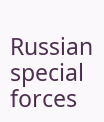Russian special forces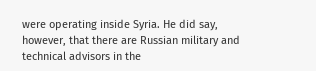were operating inside Syria. He did say, however, that there are Russian military and technical advisors in the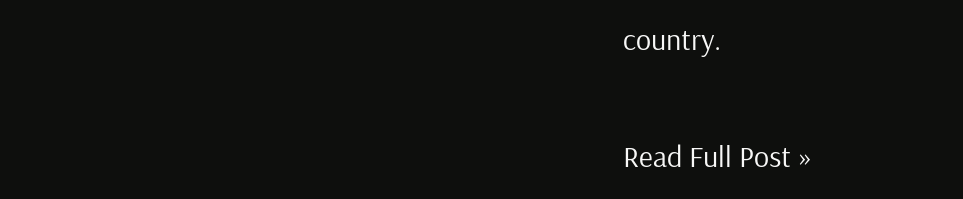country.


Read Full Post »